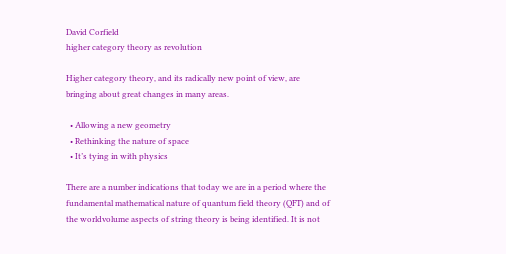David Corfield
higher category theory as revolution

Higher category theory, and its radically new point of view, are bringing about great changes in many areas.

  • Allowing a new geometry
  • Rethinking the nature of space
  • It’s tying in with physics

There are a number indications that today we are in a period where the fundamental mathematical nature of quantum field theory (QFT) and of the worldvolume aspects of string theory is being identified. It is not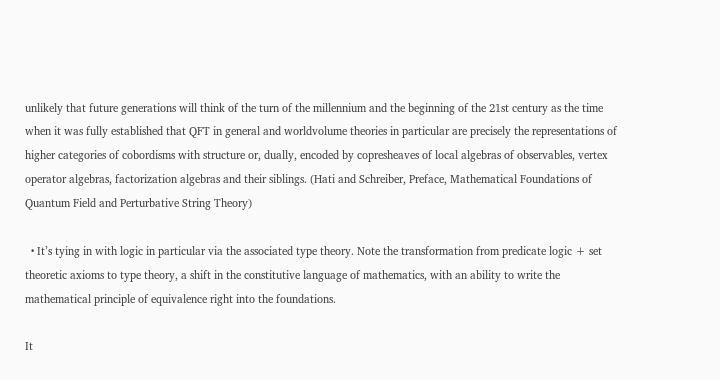unlikely that future generations will think of the turn of the millennium and the beginning of the 21st century as the time when it was fully established that QFT in general and worldvolume theories in particular are precisely the representations of higher categories of cobordisms with structure or, dually, encoded by copresheaves of local algebras of observables, vertex operator algebras, factorization algebras and their siblings. (Hati and Schreiber, Preface, Mathematical Foundations of Quantum Field and Perturbative String Theory)

  • It’s tying in with logic in particular via the associated type theory. Note the transformation from predicate logic + set theoretic axioms to type theory, a shift in the constitutive language of mathematics, with an ability to write the mathematical principle of equivalence right into the foundations.

It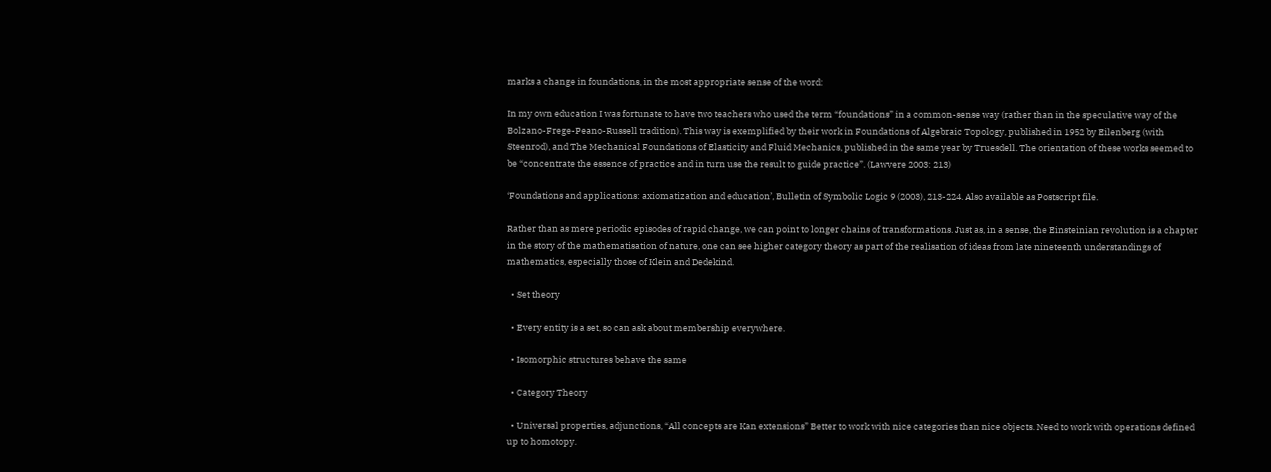marks a change in foundations, in the most appropriate sense of the word:

In my own education I was fortunate to have two teachers who used the term “foundations” in a common-sense way (rather than in the speculative way of the Bolzano-Frege-Peano-Russell tradition). This way is exemplified by their work in Foundations of Algebraic Topology, published in 1952 by Eilenberg (with Steenrod), and The Mechanical Foundations of Elasticity and Fluid Mechanics, published in the same year by Truesdell. The orientation of these works seemed to be “concentrate the essence of practice and in turn use the result to guide practice”. (Lawvere 2003: 213)

‘Foundations and applications: axiomatization and education’, Bulletin of Symbolic Logic 9 (2003), 213-224. Also available as Postscript file.

Rather than as mere periodic episodes of rapid change, we can point to longer chains of transformations. Just as, in a sense, the Einsteinian revolution is a chapter in the story of the mathematisation of nature, one can see higher category theory as part of the realisation of ideas from late nineteenth understandings of mathematics, especially those of Klein and Dedekind.

  • Set theory

  • Every entity is a set, so can ask about membership everywhere.

  • Isomorphic structures behave the same

  • Category Theory

  • Universal properties, adjunctions, “All concepts are Kan extensions” Better to work with nice categories than nice objects. Need to work with operations defined up to homotopy.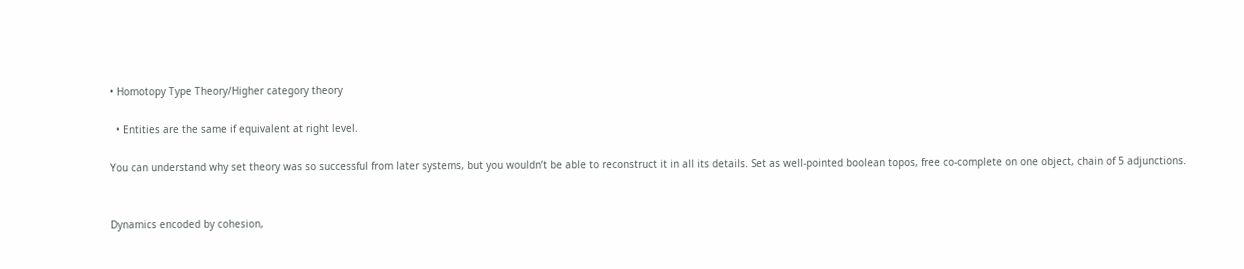• Homotopy Type Theory/Higher category theory

  • Entities are the same if equivalent at right level.

You can understand why set theory was so successful from later systems, but you wouldn’t be able to reconstruct it in all its details. Set as well-pointed boolean topos, free co-complete on one object, chain of 5 adjunctions.


Dynamics encoded by cohesion,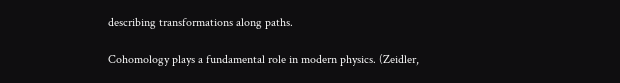describing transformations along paths.

Cohomology plays a fundamental role in modern physics. (Zeidler,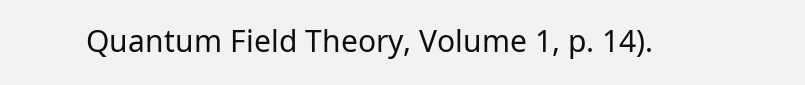Quantum Field Theory, Volume 1, p. 14).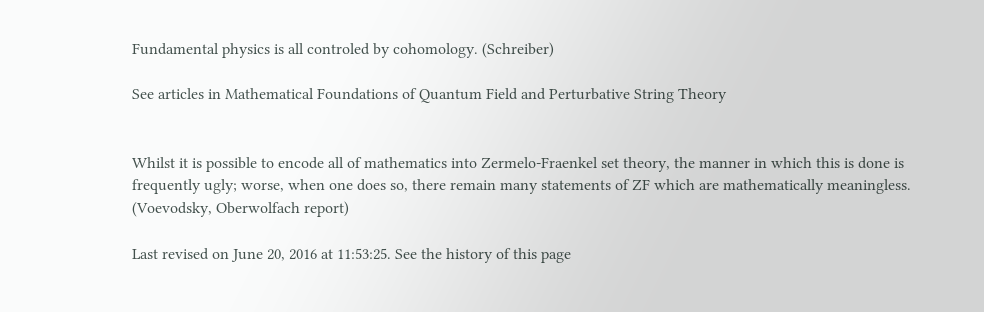Fundamental physics is all controled by cohomology. (Schreiber)

See articles in Mathematical Foundations of Quantum Field and Perturbative String Theory


Whilst it is possible to encode all of mathematics into Zermelo-Fraenkel set theory, the manner in which this is done is frequently ugly; worse, when one does so, there remain many statements of ZF which are mathematically meaningless. (Voevodsky, Oberwolfach report)

Last revised on June 20, 2016 at 11:53:25. See the history of this page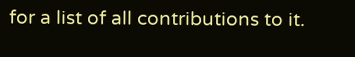for a list of all contributions to it.